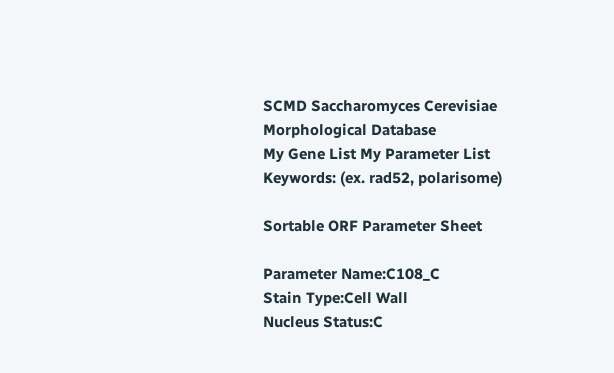SCMD Saccharomyces Cerevisiae Morphological Database
My Gene List My Parameter List
Keywords: (ex. rad52, polarisome)

Sortable ORF Parameter Sheet

Parameter Name:C108_C
Stain Type:Cell Wall
Nucleus Status:C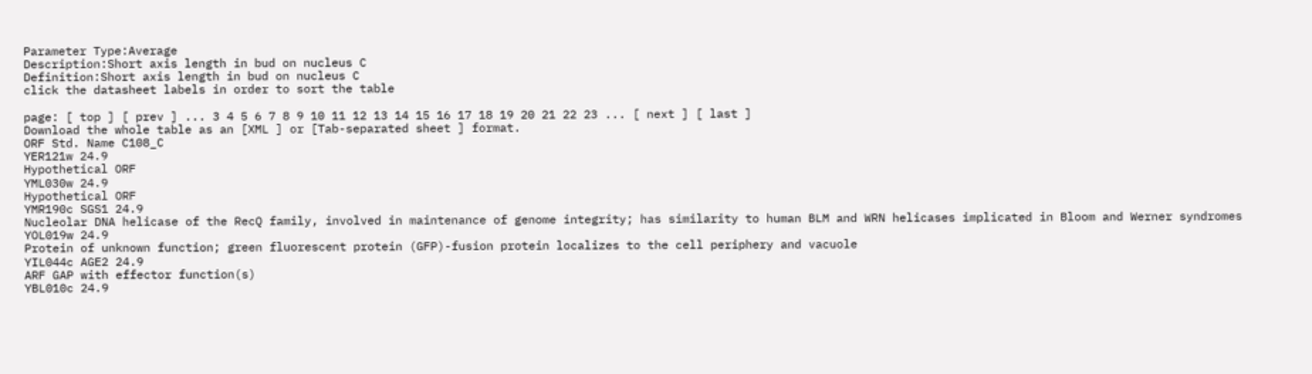Parameter Type:Average
Description:Short axis length in bud on nucleus C
Definition:Short axis length in bud on nucleus C
click the datasheet labels in order to sort the table

page: [ top ] [ prev ] ... 3 4 5 6 7 8 9 10 11 12 13 14 15 16 17 18 19 20 21 22 23 ... [ next ] [ last ]
Download the whole table as an [XML ] or [Tab-separated sheet ] format.
ORF Std. Name C108_C
YER121w 24.9
Hypothetical ORF
YML030w 24.9
Hypothetical ORF
YMR190c SGS1 24.9
Nucleolar DNA helicase of the RecQ family, involved in maintenance of genome integrity; has similarity to human BLM and WRN helicases implicated in Bloom and Werner syndromes
YOL019w 24.9
Protein of unknown function; green fluorescent protein (GFP)-fusion protein localizes to the cell periphery and vacuole
YIL044c AGE2 24.9
ARF GAP with effector function(s)
YBL010c 24.9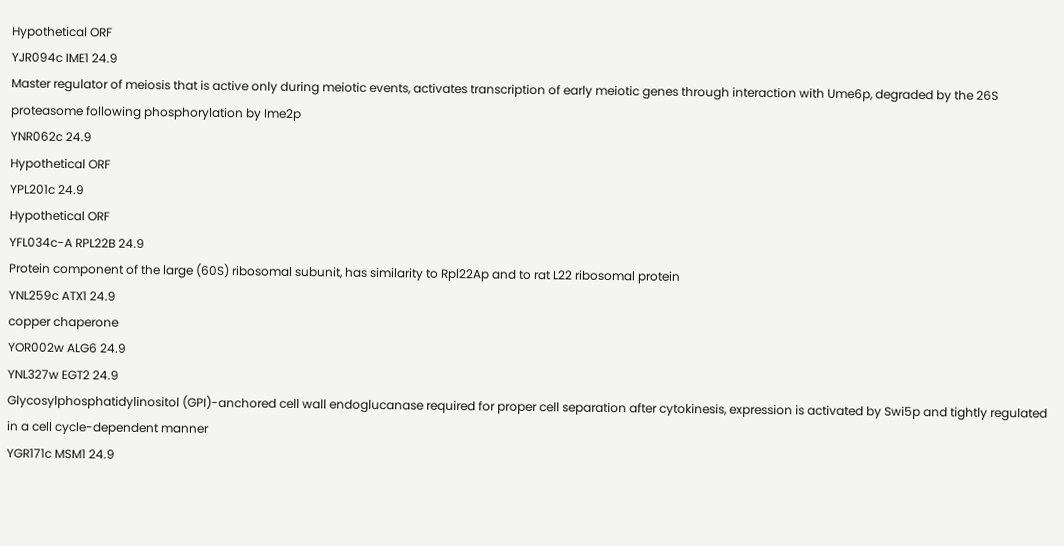Hypothetical ORF
YJR094c IME1 24.9
Master regulator of meiosis that is active only during meiotic events, activates transcription of early meiotic genes through interaction with Ume6p, degraded by the 26S proteasome following phosphorylation by Ime2p
YNR062c 24.9
Hypothetical ORF
YPL201c 24.9
Hypothetical ORF
YFL034c-A RPL22B 24.9
Protein component of the large (60S) ribosomal subunit, has similarity to Rpl22Ap and to rat L22 ribosomal protein
YNL259c ATX1 24.9
copper chaperone
YOR002w ALG6 24.9
YNL327w EGT2 24.9
Glycosylphosphatidylinositol (GPI)-anchored cell wall endoglucanase required for proper cell separation after cytokinesis, expression is activated by Swi5p and tightly regulated in a cell cycle-dependent manner
YGR171c MSM1 24.9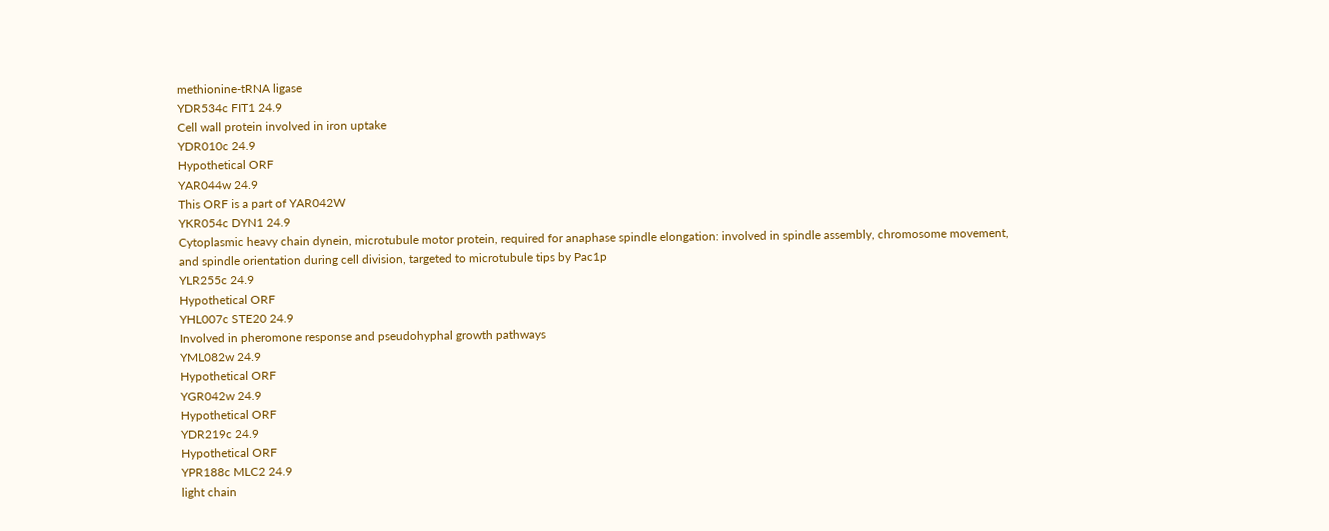methionine-tRNA ligase
YDR534c FIT1 24.9
Cell wall protein involved in iron uptake
YDR010c 24.9
Hypothetical ORF
YAR044w 24.9
This ORF is a part of YAR042W
YKR054c DYN1 24.9
Cytoplasmic heavy chain dynein, microtubule motor protein, required for anaphase spindle elongation: involved in spindle assembly, chromosome movement, and spindle orientation during cell division, targeted to microtubule tips by Pac1p
YLR255c 24.9
Hypothetical ORF
YHL007c STE20 24.9
Involved in pheromone response and pseudohyphal growth pathways
YML082w 24.9
Hypothetical ORF
YGR042w 24.9
Hypothetical ORF
YDR219c 24.9
Hypothetical ORF
YPR188c MLC2 24.9
light chain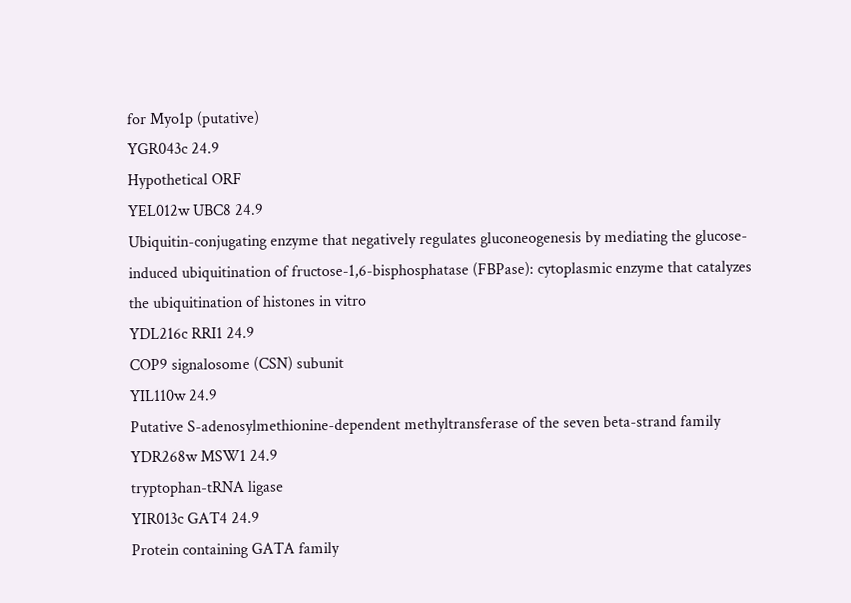for Myo1p (putative)
YGR043c 24.9
Hypothetical ORF
YEL012w UBC8 24.9
Ubiquitin-conjugating enzyme that negatively regulates gluconeogenesis by mediating the glucose-induced ubiquitination of fructose-1,6-bisphosphatase (FBPase): cytoplasmic enzyme that catalyzes the ubiquitination of histones in vitro
YDL216c RRI1 24.9
COP9 signalosome (CSN) subunit
YIL110w 24.9
Putative S-adenosylmethionine-dependent methyltransferase of the seven beta-strand family
YDR268w MSW1 24.9
tryptophan-tRNA ligase
YIR013c GAT4 24.9
Protein containing GATA family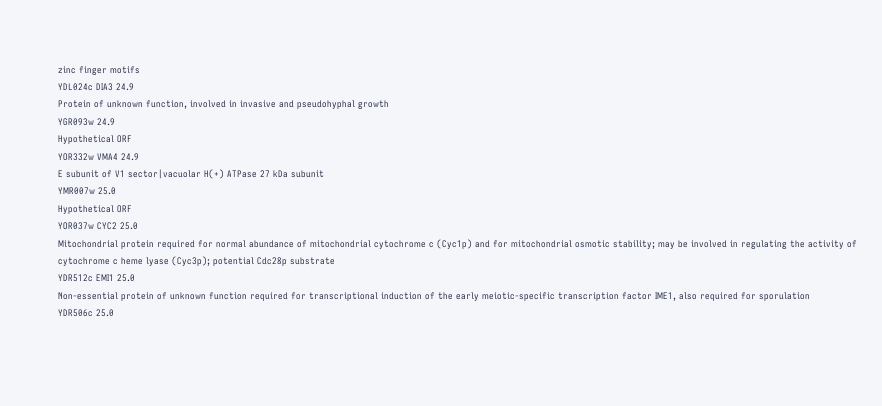zinc finger motifs
YDL024c DIA3 24.9
Protein of unknown function, involved in invasive and pseudohyphal growth
YGR093w 24.9
Hypothetical ORF
YOR332w VMA4 24.9
E subunit of V1 sector|vacuolar H(+) ATPase 27 kDa subunit
YMR007w 25.0
Hypothetical ORF
YOR037w CYC2 25.0
Mitochondrial protein required for normal abundance of mitochondrial cytochrome c (Cyc1p) and for mitochondrial osmotic stability; may be involved in regulating the activity of cytochrome c heme lyase (Cyc3p); potential Cdc28p substrate
YDR512c EMI1 25.0
Non-essential protein of unknown function required for transcriptional induction of the early meiotic-specific transcription factor IME1, also required for sporulation
YDR506c 25.0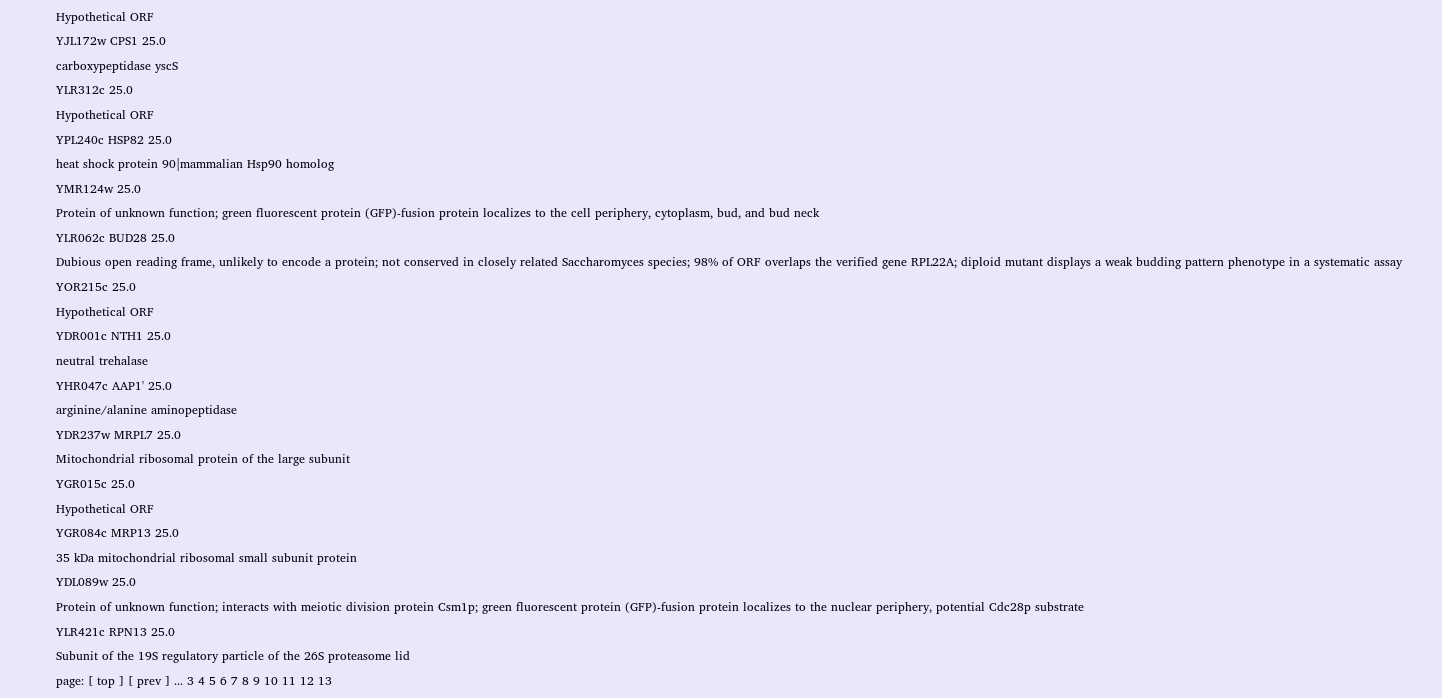Hypothetical ORF
YJL172w CPS1 25.0
carboxypeptidase yscS
YLR312c 25.0
Hypothetical ORF
YPL240c HSP82 25.0
heat shock protein 90|mammalian Hsp90 homolog
YMR124w 25.0
Protein of unknown function; green fluorescent protein (GFP)-fusion protein localizes to the cell periphery, cytoplasm, bud, and bud neck
YLR062c BUD28 25.0
Dubious open reading frame, unlikely to encode a protein; not conserved in closely related Saccharomyces species; 98% of ORF overlaps the verified gene RPL22A; diploid mutant displays a weak budding pattern phenotype in a systematic assay
YOR215c 25.0
Hypothetical ORF
YDR001c NTH1 25.0
neutral trehalase
YHR047c AAP1' 25.0
arginine/alanine aminopeptidase
YDR237w MRPL7 25.0
Mitochondrial ribosomal protein of the large subunit
YGR015c 25.0
Hypothetical ORF
YGR084c MRP13 25.0
35 kDa mitochondrial ribosomal small subunit protein
YDL089w 25.0
Protein of unknown function; interacts with meiotic division protein Csm1p; green fluorescent protein (GFP)-fusion protein localizes to the nuclear periphery, potential Cdc28p substrate
YLR421c RPN13 25.0
Subunit of the 19S regulatory particle of the 26S proteasome lid
page: [ top ] [ prev ] ... 3 4 5 6 7 8 9 10 11 12 13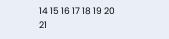14 15 16 17 18 19 20 21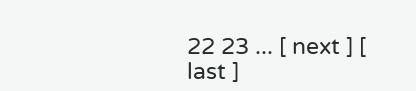22 23 ... [ next ] [ last ]